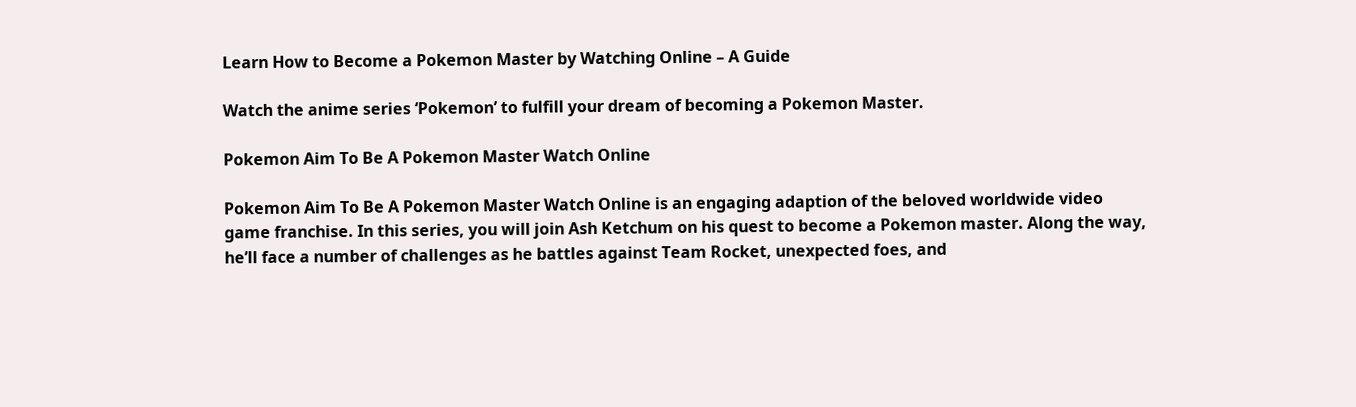Learn How to Become a Pokemon Master by Watching Online – A Guide

Watch the anime series ‘Pokemon’ to fulfill your dream of becoming a Pokemon Master.

Pokemon Aim To Be A Pokemon Master Watch Online

Pokemon Aim To Be A Pokemon Master Watch Online is an engaging adaption of the beloved worldwide video game franchise. In this series, you will join Ash Ketchum on his quest to become a Pokemon master. Along the way, he’ll face a number of challenges as he battles against Team Rocket, unexpected foes, and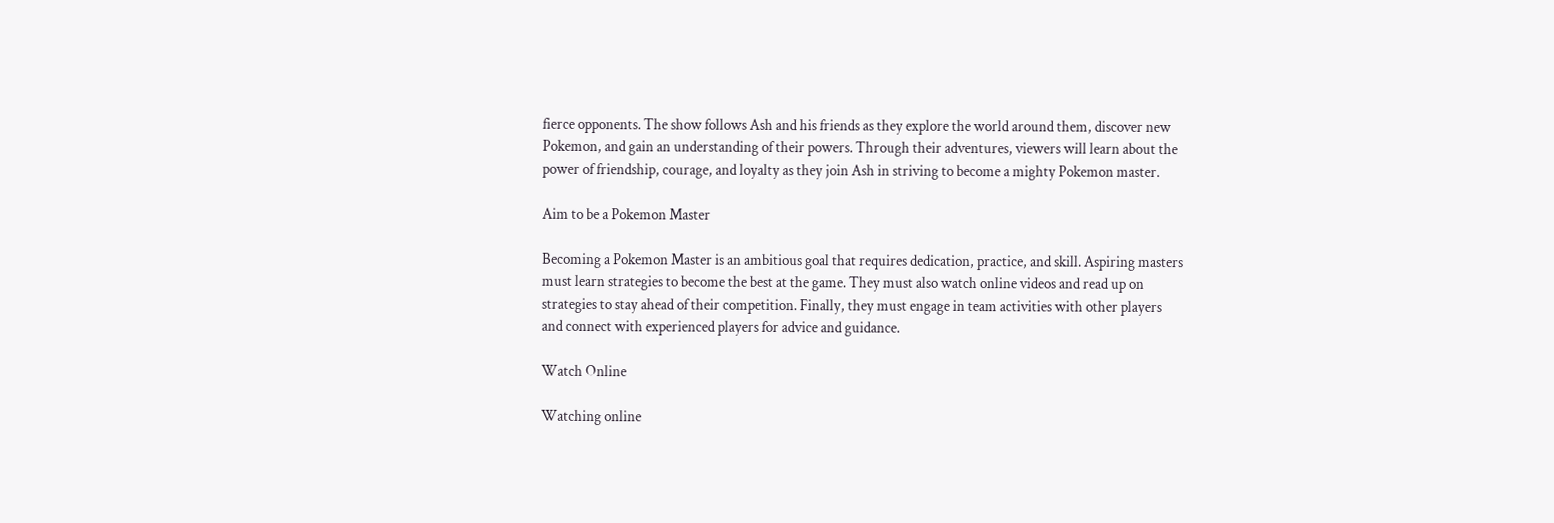fierce opponents. The show follows Ash and his friends as they explore the world around them, discover new Pokemon, and gain an understanding of their powers. Through their adventures, viewers will learn about the power of friendship, courage, and loyalty as they join Ash in striving to become a mighty Pokemon master.

Aim to be a Pokemon Master

Becoming a Pokemon Master is an ambitious goal that requires dedication, practice, and skill. Aspiring masters must learn strategies to become the best at the game. They must also watch online videos and read up on strategies to stay ahead of their competition. Finally, they must engage in team activities with other players and connect with experienced players for advice and guidance.

Watch Online

Watching online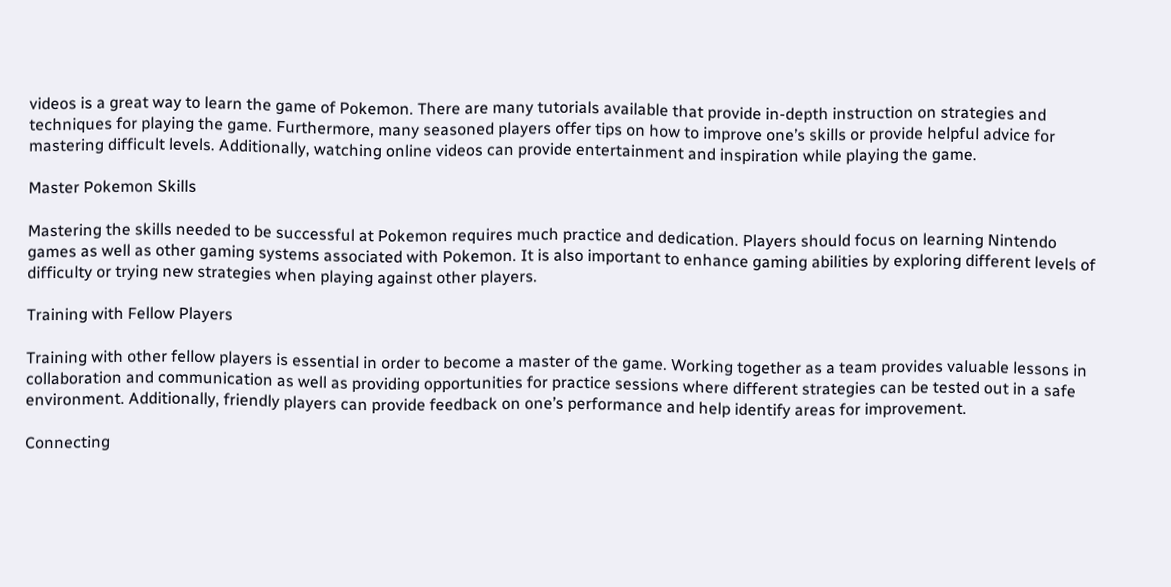videos is a great way to learn the game of Pokemon. There are many tutorials available that provide in-depth instruction on strategies and techniques for playing the game. Furthermore, many seasoned players offer tips on how to improve one’s skills or provide helpful advice for mastering difficult levels. Additionally, watching online videos can provide entertainment and inspiration while playing the game.

Master Pokemon Skills

Mastering the skills needed to be successful at Pokemon requires much practice and dedication. Players should focus on learning Nintendo games as well as other gaming systems associated with Pokemon. It is also important to enhance gaming abilities by exploring different levels of difficulty or trying new strategies when playing against other players.

Training with Fellow Players

Training with other fellow players is essential in order to become a master of the game. Working together as a team provides valuable lessons in collaboration and communication as well as providing opportunities for practice sessions where different strategies can be tested out in a safe environment. Additionally, friendly players can provide feedback on one’s performance and help identify areas for improvement.

Connecting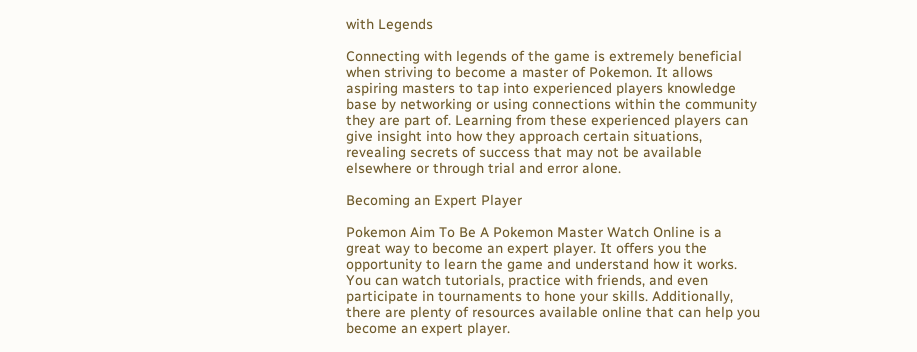with Legends

Connecting with legends of the game is extremely beneficial when striving to become a master of Pokemon. It allows aspiring masters to tap into experienced players knowledge base by networking or using connections within the community they are part of. Learning from these experienced players can give insight into how they approach certain situations, revealing secrets of success that may not be available elsewhere or through trial and error alone.

Becoming an Expert Player

Pokemon Aim To Be A Pokemon Master Watch Online is a great way to become an expert player. It offers you the opportunity to learn the game and understand how it works. You can watch tutorials, practice with friends, and even participate in tournaments to hone your skills. Additionally, there are plenty of resources available online that can help you become an expert player.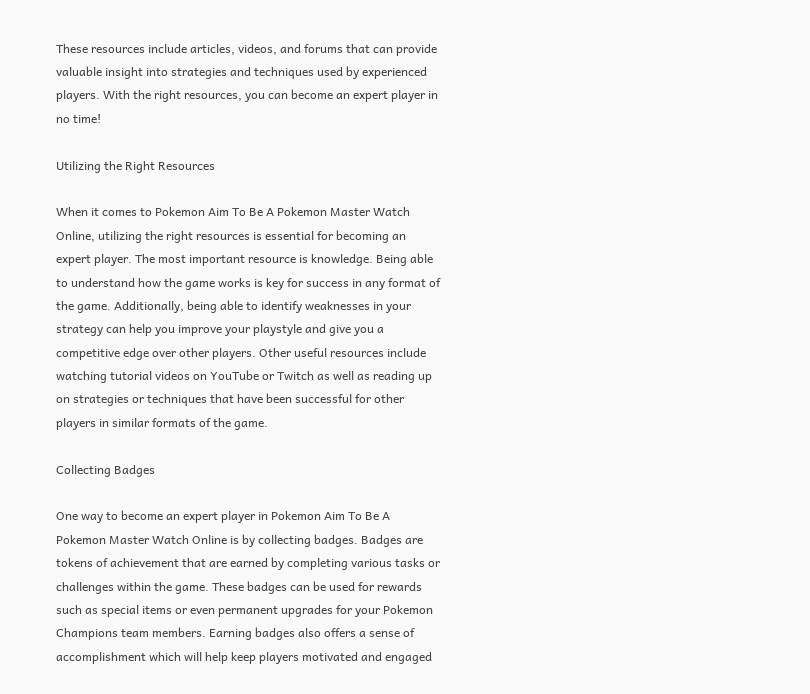These resources include articles, videos, and forums that can provide valuable insight into strategies and techniques used by experienced players. With the right resources, you can become an expert player in no time!

Utilizing the Right Resources

When it comes to Pokemon Aim To Be A Pokemon Master Watch Online, utilizing the right resources is essential for becoming an expert player. The most important resource is knowledge. Being able to understand how the game works is key for success in any format of the game. Additionally, being able to identify weaknesses in your strategy can help you improve your playstyle and give you a competitive edge over other players. Other useful resources include watching tutorial videos on YouTube or Twitch as well as reading up on strategies or techniques that have been successful for other players in similar formats of the game.

Collecting Badges

One way to become an expert player in Pokemon Aim To Be A Pokemon Master Watch Online is by collecting badges. Badges are tokens of achievement that are earned by completing various tasks or challenges within the game. These badges can be used for rewards such as special items or even permanent upgrades for your Pokemon Champions team members. Earning badges also offers a sense of accomplishment which will help keep players motivated and engaged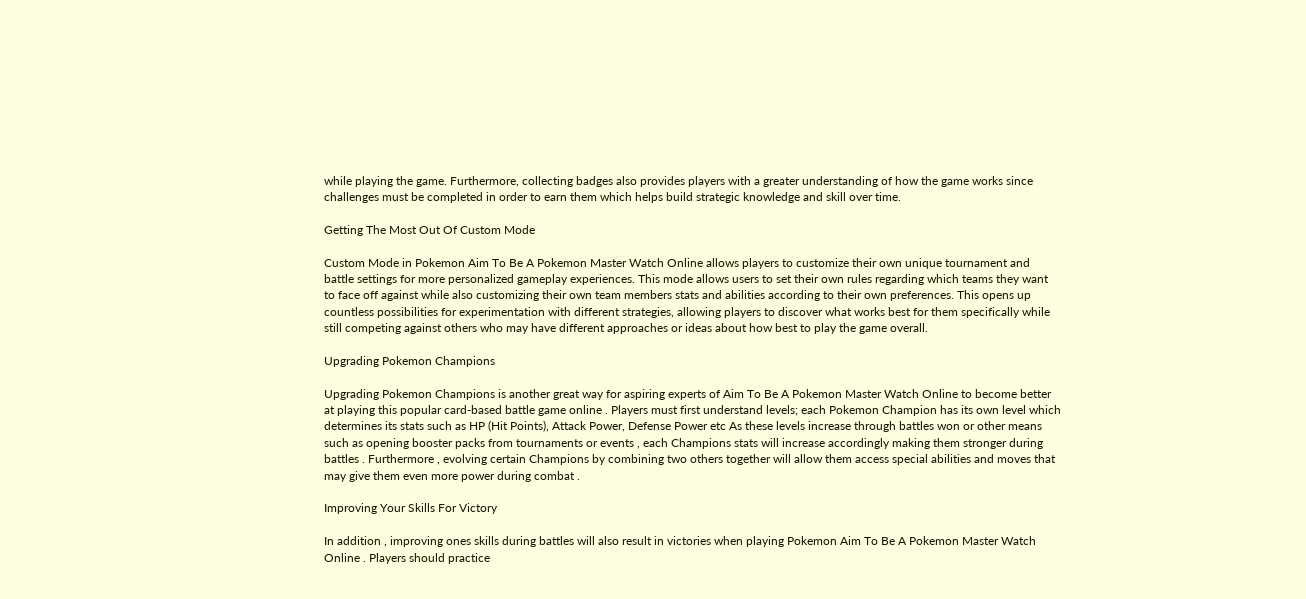while playing the game. Furthermore, collecting badges also provides players with a greater understanding of how the game works since challenges must be completed in order to earn them which helps build strategic knowledge and skill over time.

Getting The Most Out Of Custom Mode

Custom Mode in Pokemon Aim To Be A Pokemon Master Watch Online allows players to customize their own unique tournament and battle settings for more personalized gameplay experiences. This mode allows users to set their own rules regarding which teams they want to face off against while also customizing their own team members stats and abilities according to their own preferences. This opens up countless possibilities for experimentation with different strategies, allowing players to discover what works best for them specifically while still competing against others who may have different approaches or ideas about how best to play the game overall.

Upgrading Pokemon Champions

Upgrading Pokemon Champions is another great way for aspiring experts of Aim To Be A Pokemon Master Watch Online to become better at playing this popular card-based battle game online . Players must first understand levels; each Pokemon Champion has its own level which determines its stats such as HP (Hit Points), Attack Power, Defense Power etc As these levels increase through battles won or other means such as opening booster packs from tournaments or events , each Champions stats will increase accordingly making them stronger during battles . Furthermore , evolving certain Champions by combining two others together will allow them access special abilities and moves that may give them even more power during combat .

Improving Your Skills For Victory

In addition , improving ones skills during battles will also result in victories when playing Pokemon Aim To Be A Pokemon Master Watch Online . Players should practice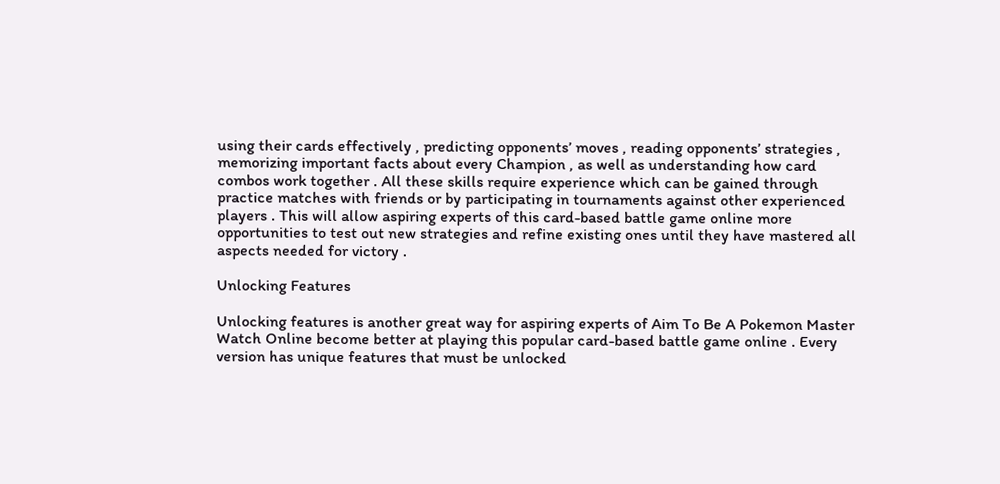using their cards effectively , predicting opponents’ moves , reading opponents’ strategies , memorizing important facts about every Champion , as well as understanding how card combos work together . All these skills require experience which can be gained through practice matches with friends or by participating in tournaments against other experienced players . This will allow aspiring experts of this card-based battle game online more opportunities to test out new strategies and refine existing ones until they have mastered all aspects needed for victory .

Unlocking Features

Unlocking features is another great way for aspiring experts of Aim To Be A Pokemon Master Watch Online become better at playing this popular card-based battle game online . Every version has unique features that must be unlocked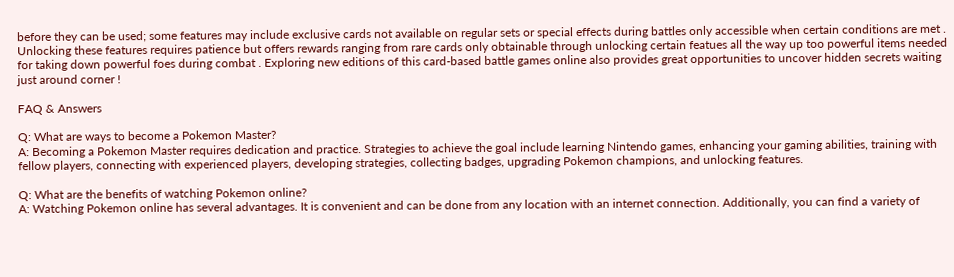before they can be used; some features may include exclusive cards not available on regular sets or special effects during battles only accessible when certain conditions are met . Unlocking these features requires patience but offers rewards ranging from rare cards only obtainable through unlocking certain featues all the way up too powerful items needed for taking down powerful foes during combat . Exploring new editions of this card-based battle games online also provides great opportunities to uncover hidden secrets waiting just around corner !

FAQ & Answers

Q: What are ways to become a Pokemon Master?
A: Becoming a Pokemon Master requires dedication and practice. Strategies to achieve the goal include learning Nintendo games, enhancing your gaming abilities, training with fellow players, connecting with experienced players, developing strategies, collecting badges, upgrading Pokemon champions, and unlocking features.

Q: What are the benefits of watching Pokemon online?
A: Watching Pokemon online has several advantages. It is convenient and can be done from any location with an internet connection. Additionally, you can find a variety of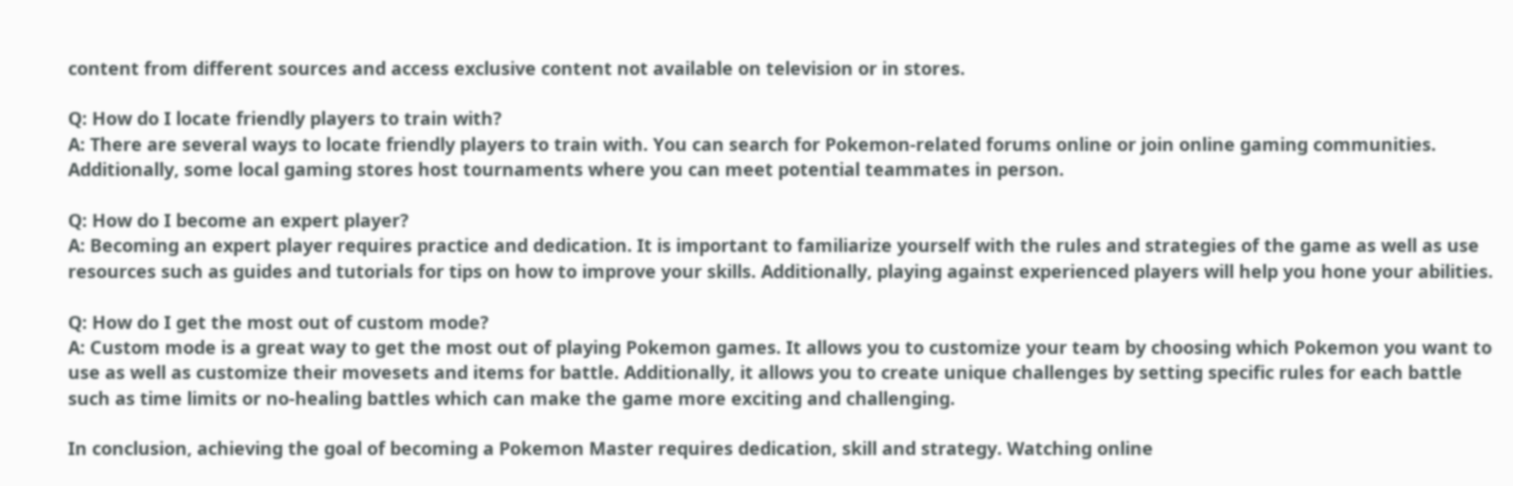content from different sources and access exclusive content not available on television or in stores.

Q: How do I locate friendly players to train with?
A: There are several ways to locate friendly players to train with. You can search for Pokemon-related forums online or join online gaming communities. Additionally, some local gaming stores host tournaments where you can meet potential teammates in person.

Q: How do I become an expert player?
A: Becoming an expert player requires practice and dedication. It is important to familiarize yourself with the rules and strategies of the game as well as use resources such as guides and tutorials for tips on how to improve your skills. Additionally, playing against experienced players will help you hone your abilities.

Q: How do I get the most out of custom mode?
A: Custom mode is a great way to get the most out of playing Pokemon games. It allows you to customize your team by choosing which Pokemon you want to use as well as customize their movesets and items for battle. Additionally, it allows you to create unique challenges by setting specific rules for each battle such as time limits or no-healing battles which can make the game more exciting and challenging.

In conclusion, achieving the goal of becoming a Pokemon Master requires dedication, skill and strategy. Watching online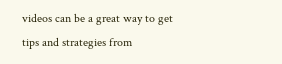videos can be a great way to get tips and strategies from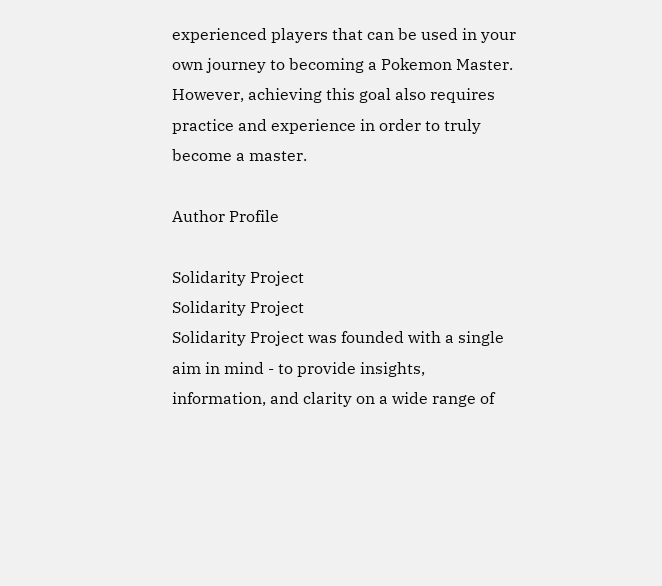experienced players that can be used in your own journey to becoming a Pokemon Master. However, achieving this goal also requires practice and experience in order to truly become a master.

Author Profile

Solidarity Project
Solidarity Project
Solidarity Project was founded with a single aim in mind - to provide insights, information, and clarity on a wide range of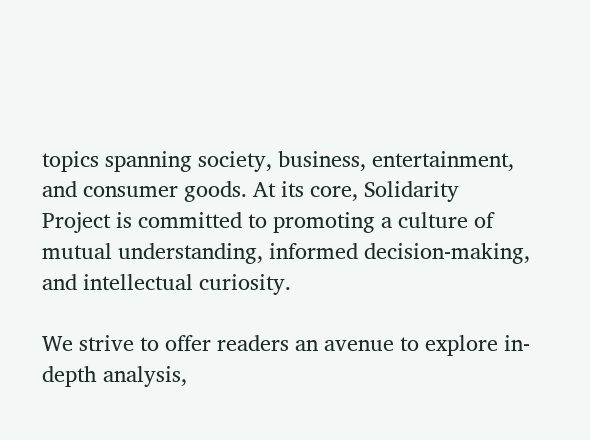topics spanning society, business, entertainment, and consumer goods. At its core, Solidarity Project is committed to promoting a culture of mutual understanding, informed decision-making, and intellectual curiosity.

We strive to offer readers an avenue to explore in-depth analysis,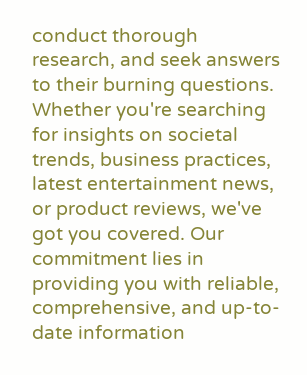conduct thorough research, and seek answers to their burning questions. Whether you're searching for insights on societal trends, business practices, latest entertainment news, or product reviews, we've got you covered. Our commitment lies in providing you with reliable, comprehensive, and up-to-date information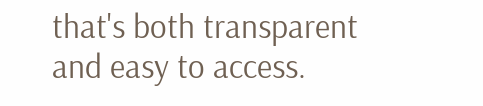that's both transparent and easy to access.